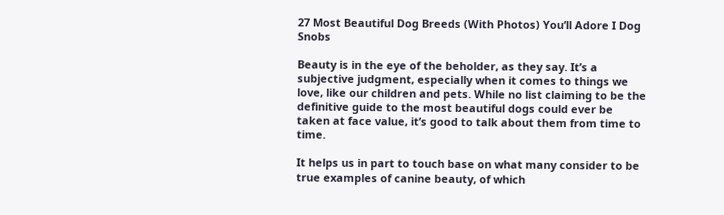27 Most Beautiful Dog Breeds (With Photos) You’ll Adore I Dog Snobs

Beauty is in the eye of the beholder, as they say. It’s a subjective judgment, especially when it comes to things we love, like our children and pets. While no list claiming to be the definitive guide to the most beautiful dogs could ever be taken at face value, it’s good to talk about them from time to time.

It helps us in part to touch base on what many consider to be true examples of canine beauty, of which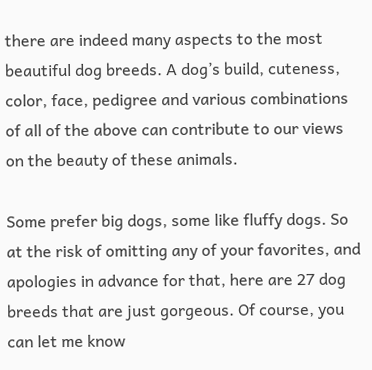there are indeed many aspects to the most beautiful dog breeds. A dog’s build, cuteness, color, face, pedigree and various combinations of all of the above can contribute to our views on the beauty of these animals.

Some prefer big dogs, some like fluffy dogs. So at the risk of omitting any of your favorites, and apologies in advance for that, here are 27 dog breeds that are just gorgeous. Of course, you can let me know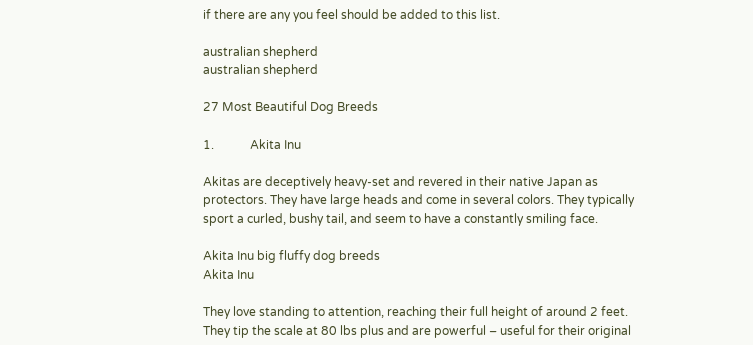if there are any you feel should be added to this list.

australian shepherd
australian shepherd

27 Most Beautiful Dog Breeds

1.            Akita Inu

Akitas are deceptively heavy-set and revered in their native Japan as protectors. They have large heads and come in several colors. They typically sport a curled, bushy tail, and seem to have a constantly smiling face.

Akita Inu big fluffy dog breeds
Akita Inu

They love standing to attention, reaching their full height of around 2 feet. They tip the scale at 80 lbs plus and are powerful – useful for their original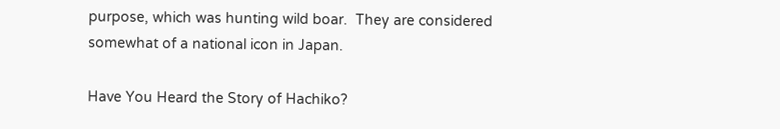purpose, which was hunting wild boar.  They are considered somewhat of a national icon in Japan.

Have You Heard the Story of Hachiko?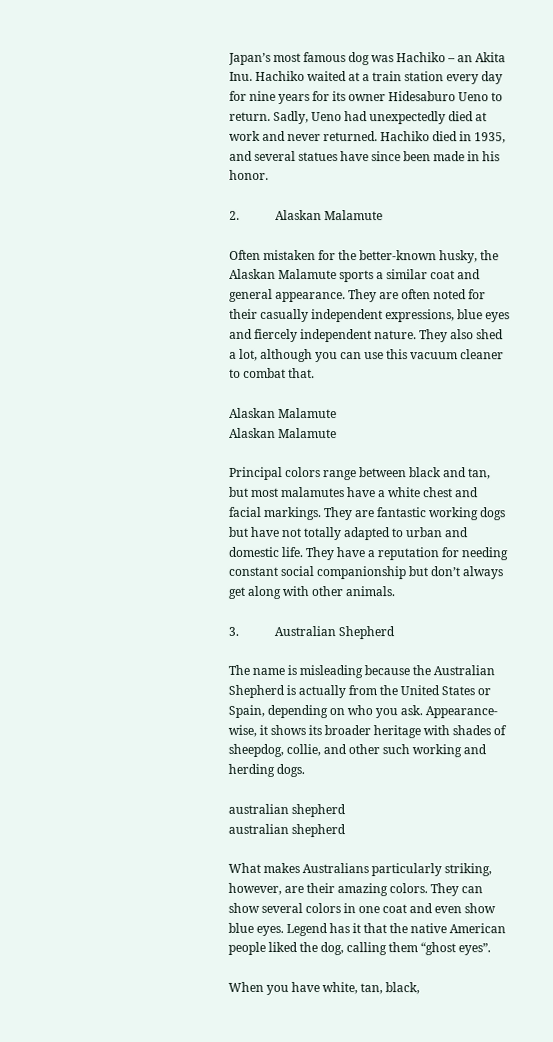Japan’s most famous dog was Hachiko – an Akita Inu. Hachiko waited at a train station every day for nine years for its owner Hidesaburo Ueno to return. Sadly, Ueno had unexpectedly died at work and never returned. Hachiko died in 1935, and several statues have since been made in his honor.

2.            Alaskan Malamute

Often mistaken for the better-known husky, the Alaskan Malamute sports a similar coat and general appearance. They are often noted for their casually independent expressions, blue eyes and fiercely independent nature. They also shed a lot, although you can use this vacuum cleaner to combat that.

Alaskan Malamute
Alaskan Malamute

Principal colors range between black and tan, but most malamutes have a white chest and facial markings. They are fantastic working dogs but have not totally adapted to urban and domestic life. They have a reputation for needing constant social companionship but don’t always get along with other animals.

3.            Australian Shepherd

The name is misleading because the Australian Shepherd is actually from the United States or Spain, depending on who you ask. Appearance-wise, it shows its broader heritage with shades of sheepdog, collie, and other such working and herding dogs.

australian shepherd
australian shepherd

What makes Australians particularly striking, however, are their amazing colors. They can show several colors in one coat and even show blue eyes. Legend has it that the native American people liked the dog, calling them “ghost eyes”.

When you have white, tan, black,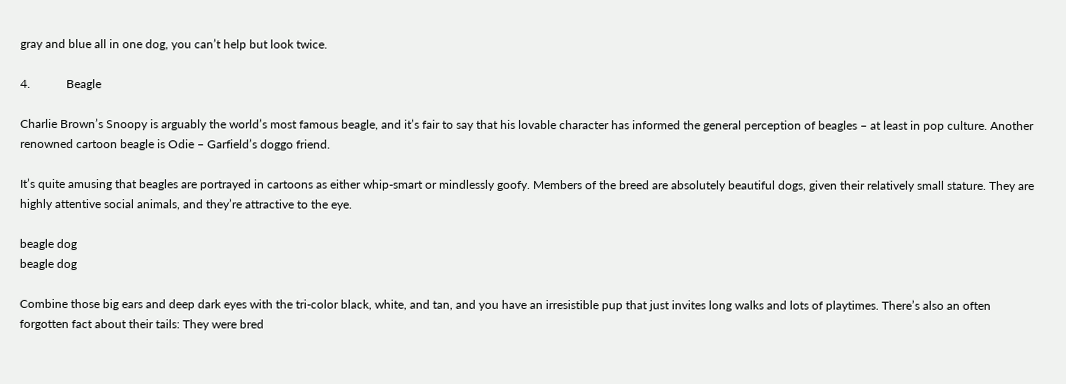gray and blue all in one dog, you can’t help but look twice.

4.            Beagle

Charlie Brown’s Snoopy is arguably the world’s most famous beagle, and it’s fair to say that his lovable character has informed the general perception of beagles – at least in pop culture. Another renowned cartoon beagle is Odie – Garfield’s doggo friend.

It’s quite amusing that beagles are portrayed in cartoons as either whip-smart or mindlessly goofy. Members of the breed are absolutely beautiful dogs, given their relatively small stature. They are highly attentive social animals, and they’re attractive to the eye.

beagle dog
beagle dog

Combine those big ears and deep dark eyes with the tri-color black, white, and tan, and you have an irresistible pup that just invites long walks and lots of playtimes. There’s also an often forgotten fact about their tails: They were bred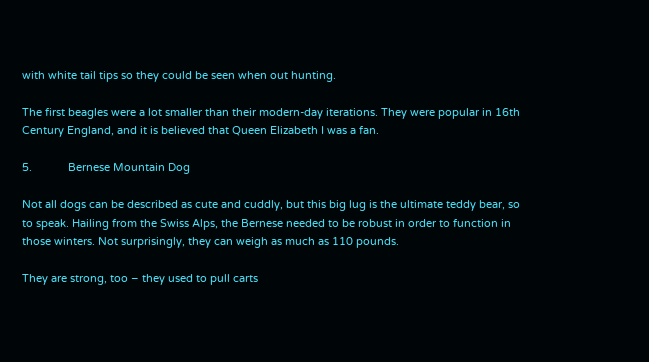with white tail tips so they could be seen when out hunting.

The first beagles were a lot smaller than their modern-day iterations. They were popular in 16th Century England, and it is believed that Queen Elizabeth I was a fan.

5.            Bernese Mountain Dog

Not all dogs can be described as cute and cuddly, but this big lug is the ultimate teddy bear, so to speak. Hailing from the Swiss Alps, the Bernese needed to be robust in order to function in those winters. Not surprisingly, they can weigh as much as 110 pounds.

They are strong, too – they used to pull carts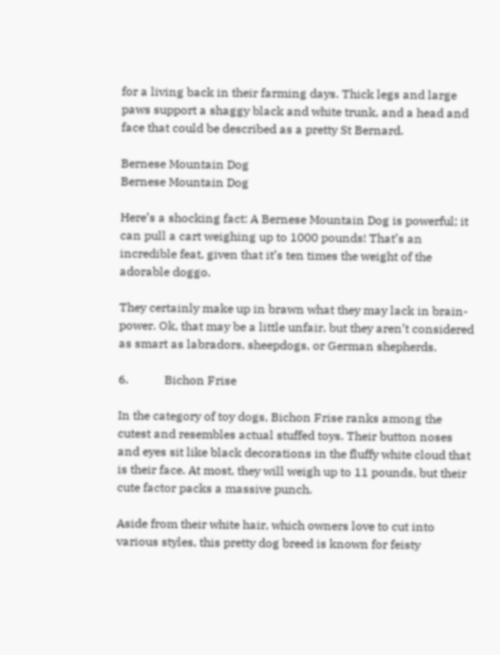for a living back in their farming days. Thick legs and large paws support a shaggy black and white trunk, and a head and face that could be described as a pretty St Bernard.

Bernese Mountain Dog
Bernese Mountain Dog

Here’s a shocking fact: A Bernese Mountain Dog is powerful; it can pull a cart weighing up to 1000 pounds! That’s an incredible feat, given that it’s ten times the weight of the adorable doggo.

They certainly make up in brawn what they may lack in brain-power. Ok, that may be a little unfair, but they aren’t considered as smart as labradors, sheepdogs, or German shepherds.

6.            Bichon Frise

In the category of toy dogs, Bichon Frise ranks among the cutest and resembles actual stuffed toys. Their button noses and eyes sit like black decorations in the fluffy white cloud that is their face. At most, they will weigh up to 11 pounds, but their cute factor packs a massive punch.

Aside from their white hair, which owners love to cut into various styles, this pretty dog breed is known for feisty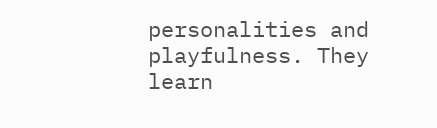personalities and playfulness. They learn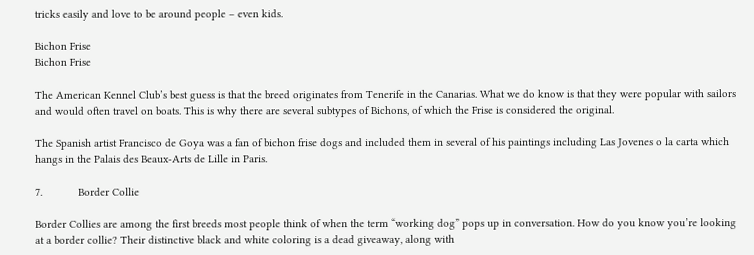tricks easily and love to be around people – even kids.

Bichon Frise
Bichon Frise

The American Kennel Club’s best guess is that the breed originates from Tenerife in the Canarias. What we do know is that they were popular with sailors and would often travel on boats. This is why there are several subtypes of Bichons, of which the Frise is considered the original.

The Spanish artist Francisco de Goya was a fan of bichon frise dogs and included them in several of his paintings including Las Jovenes o la carta which hangs in the Palais des Beaux-Arts de Lille in Paris.

7.            Border Collie

Border Collies are among the first breeds most people think of when the term “working dog” pops up in conversation. How do you know you’re looking at a border collie? Their distinctive black and white coloring is a dead giveaway, along with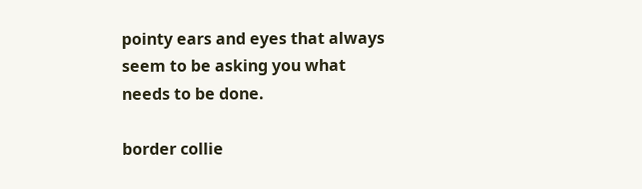pointy ears and eyes that always seem to be asking you what needs to be done.

border collie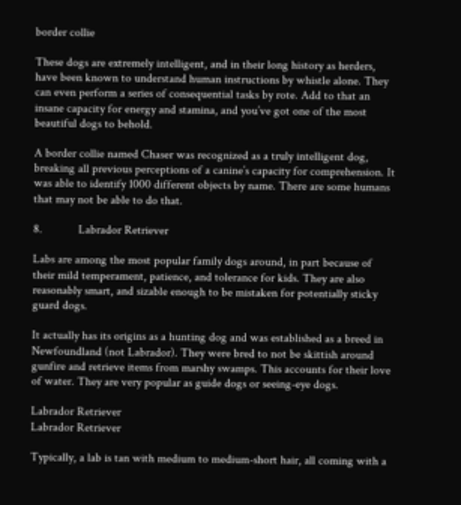border collie

These dogs are extremely intelligent, and in their long history as herders, have been known to understand human instructions by whistle alone. They can even perform a series of consequential tasks by rote. Add to that an insane capacity for energy and stamina, and you’ve got one of the most beautiful dogs to behold.

A border collie named Chaser was recognized as a truly intelligent dog, breaking all previous perceptions of a canine’s capacity for comprehension. It was able to identify 1000 different objects by name. There are some humans that may not be able to do that.

8.            Labrador Retriever

Labs are among the most popular family dogs around, in part because of their mild temperament, patience, and tolerance for kids. They are also reasonably smart, and sizable enough to be mistaken for potentially sticky guard dogs.

It actually has its origins as a hunting dog and was established as a breed in Newfoundland (not Labrador). They were bred to not be skittish around gunfire and retrieve items from marshy swamps. This accounts for their love of water. They are very popular as guide dogs or seeing-eye dogs.

Labrador Retriever
Labrador Retriever

Typically, a lab is tan with medium to medium-short hair, all coming with a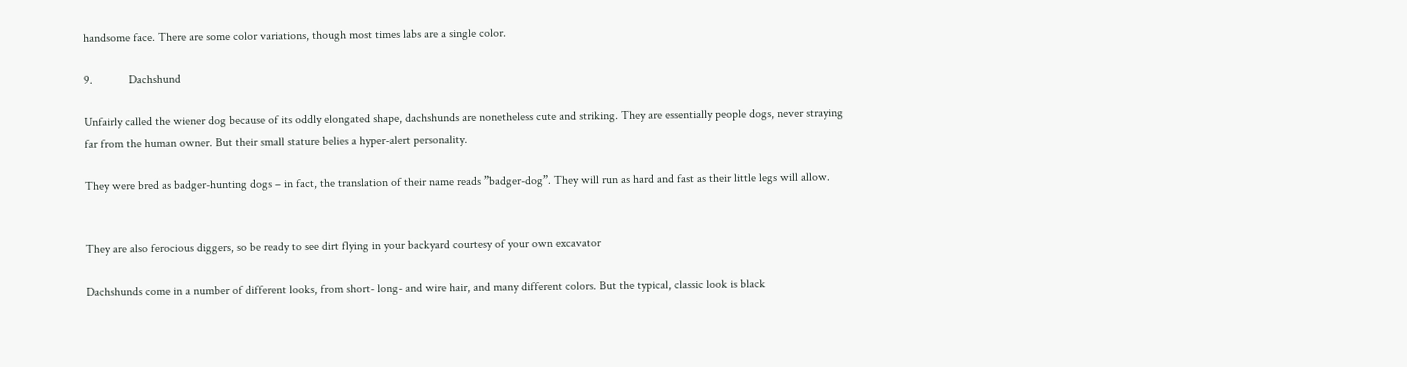handsome face. There are some color variations, though most times labs are a single color.

9.            Dachshund

Unfairly called the wiener dog because of its oddly elongated shape, dachshunds are nonetheless cute and striking. They are essentially people dogs, never straying far from the human owner. But their small stature belies a hyper-alert personality.

They were bred as badger-hunting dogs – in fact, the translation of their name reads ”badger-dog”. They will run as hard and fast as their little legs will allow.


They are also ferocious diggers, so be ready to see dirt flying in your backyard courtesy of your own excavator

Dachshunds come in a number of different looks, from short- long- and wire hair, and many different colors. But the typical, classic look is black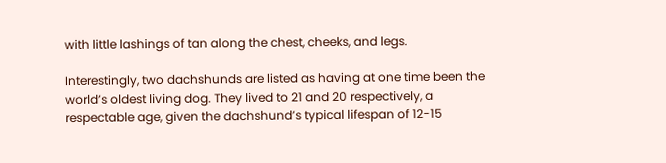with little lashings of tan along the chest, cheeks, and legs.

Interestingly, two dachshunds are listed as having at one time been the world’s oldest living dog. They lived to 21 and 20 respectively, a respectable age, given the dachshund’s typical lifespan of 12-15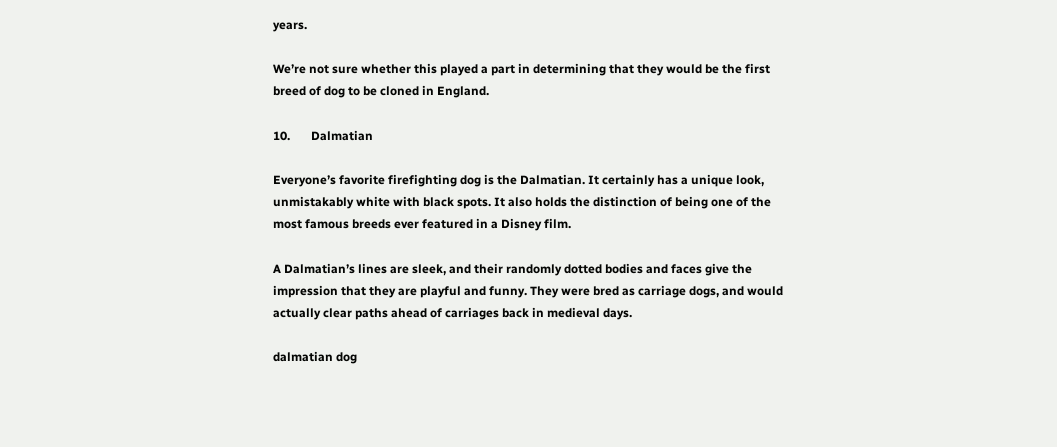years.

We’re not sure whether this played a part in determining that they would be the first breed of dog to be cloned in England.

10.       Dalmatian

Everyone’s favorite firefighting dog is the Dalmatian. It certainly has a unique look, unmistakably white with black spots. It also holds the distinction of being one of the most famous breeds ever featured in a Disney film.

A Dalmatian’s lines are sleek, and their randomly dotted bodies and faces give the impression that they are playful and funny. They were bred as carriage dogs, and would actually clear paths ahead of carriages back in medieval days.

dalmatian dog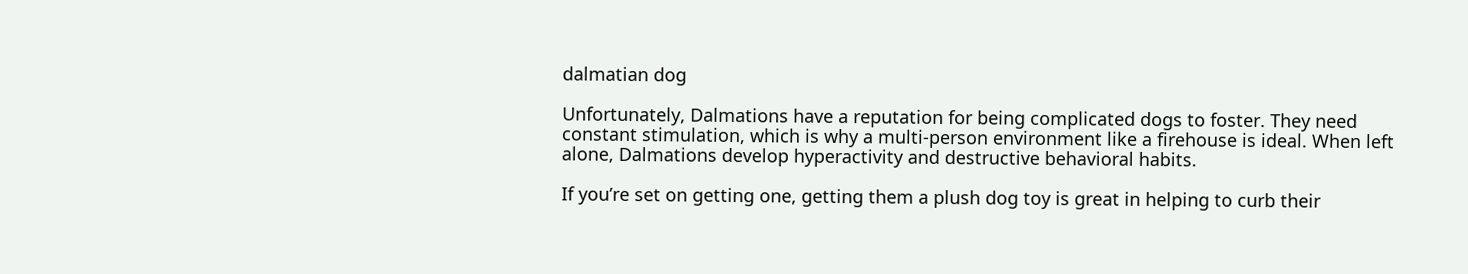dalmatian dog

Unfortunately, Dalmations have a reputation for being complicated dogs to foster. They need constant stimulation, which is why a multi-person environment like a firehouse is ideal. When left alone, Dalmations develop hyperactivity and destructive behavioral habits.

If you’re set on getting one, getting them a plush dog toy is great in helping to curb their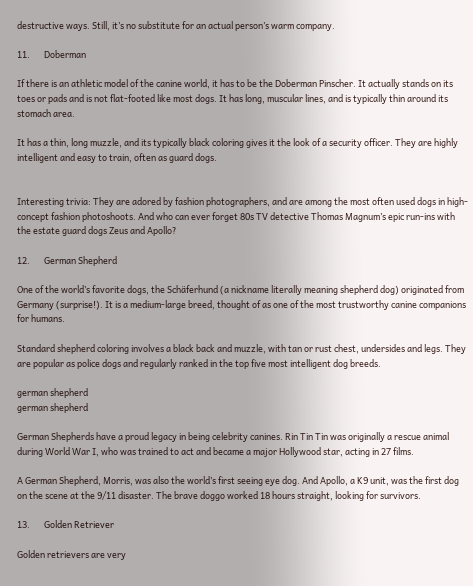destructive ways. Still, it’s no substitute for an actual person’s warm company.

11.       Doberman

If there is an athletic model of the canine world, it has to be the Doberman Pinscher. It actually stands on its toes or pads and is not flat-footed like most dogs. It has long, muscular lines, and is typically thin around its stomach area.

It has a thin, long muzzle, and its typically black coloring gives it the look of a security officer. They are highly intelligent and easy to train, often as guard dogs.


Interesting trivia: They are adored by fashion photographers, and are among the most often used dogs in high-concept fashion photoshoots. And who can ever forget 80s TV detective Thomas Magnum’s epic run-ins with the estate guard dogs Zeus and Apollo?

12.       German Shepherd

One of the world’s favorite dogs, the Schäferhund (a nickname literally meaning shepherd dog) originated from Germany (surprise!). It is a medium-large breed, thought of as one of the most trustworthy canine companions for humans.

Standard shepherd coloring involves a black back and muzzle, with tan or rust chest, undersides and legs. They are popular as police dogs and regularly ranked in the top five most intelligent dog breeds.

german shepherd
german shepherd

German Shepherds have a proud legacy in being celebrity canines. Rin Tin Tin was originally a rescue animal during World War I, who was trained to act and became a major Hollywood star, acting in 27 films.

A German Shepherd, Morris, was also the world’s first seeing eye dog. And Apollo, a K9 unit, was the first dog on the scene at the 9/11 disaster. The brave doggo worked 18 hours straight, looking for survivors.

13.       Golden Retriever

Golden retrievers are very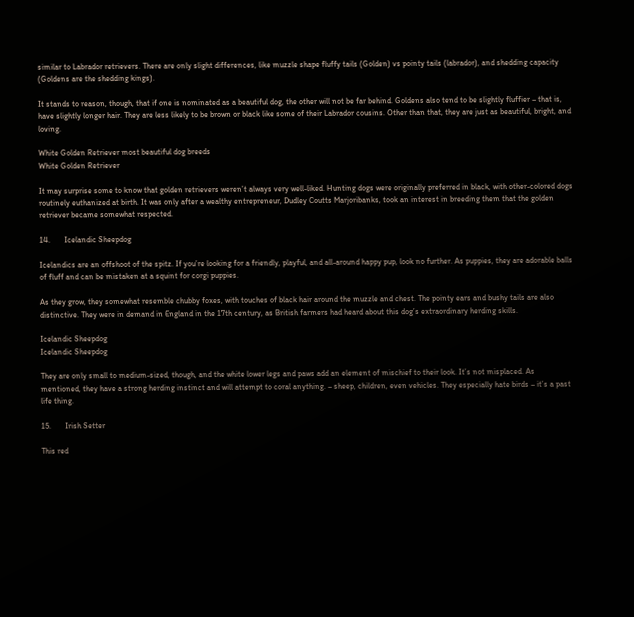similar to Labrador retrievers. There are only slight differences, like muzzle shape fluffy tails (Golden) vs pointy tails (labrador), and shedding capacity (Goldens are the shedding kings).

It stands to reason, though, that if one is nominated as a beautiful dog, the other will not be far behind. Goldens also tend to be slightly fluffier – that is, have slightly longer hair. They are less likely to be brown or black like some of their Labrador cousins. Other than that, they are just as beautiful, bright, and loving.

White Golden Retriever most beautiful dog breeds
White Golden Retriever

It may surprise some to know that golden retrievers weren’t always very well-liked. Hunting dogs were originally preferred in black, with other-colored dogs routinely euthanized at birth. It was only after a wealthy entrepreneur, Dudley Coutts Marjoribanks, took an interest in breeding them that the golden retriever became somewhat respected.

14.       Icelandic Sheepdog

Icelandics are an offshoot of the spitz. If you’re looking for a friendly, playful, and all-around happy pup, look no further. As puppies, they are adorable balls of fluff and can be mistaken at a squint for corgi puppies.

As they grow, they somewhat resemble chubby foxes, with touches of black hair around the muzzle and chest. The pointy ears and bushy tails are also distinctive. They were in demand in England in the 17th century, as British farmers had heard about this dog’s extraordinary herding skills.

Icelandic Sheepdog
Icelandic Sheepdog

They are only small to medium-sized, though, and the white lower legs and paws add an element of mischief to their look. It’s not misplaced. As mentioned, they have a strong herding instinct and will attempt to coral anything. – sheep, children, even vehicles. They especially hate birds – it’s a past life thing.

15.       Irish Setter

This red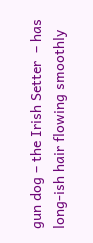gun dog – the Irish Setter  – has long-ish hair flowing smoothly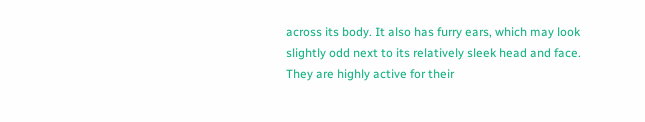across its body. It also has furry ears, which may look slightly odd next to its relatively sleek head and face. They are highly active for their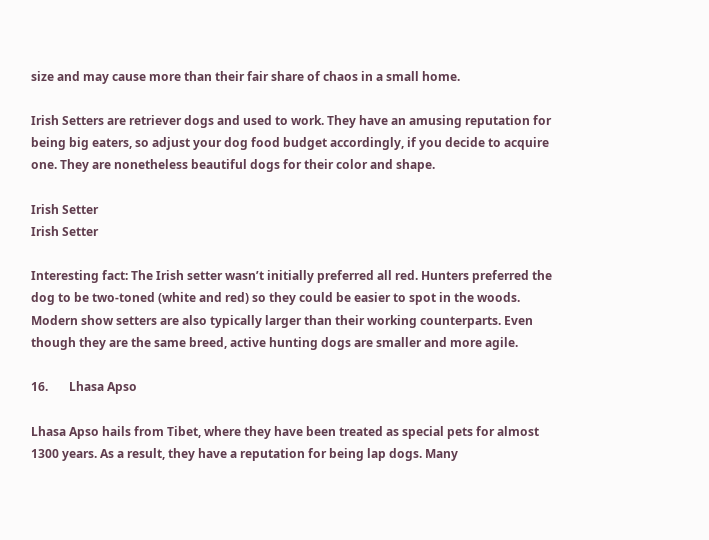size and may cause more than their fair share of chaos in a small home.

Irish Setters are retriever dogs and used to work. They have an amusing reputation for being big eaters, so adjust your dog food budget accordingly, if you decide to acquire one. They are nonetheless beautiful dogs for their color and shape.

Irish Setter
Irish Setter

Interesting fact: The Irish setter wasn’t initially preferred all red. Hunters preferred the dog to be two-toned (white and red) so they could be easier to spot in the woods. Modern show setters are also typically larger than their working counterparts. Even though they are the same breed, active hunting dogs are smaller and more agile.

16.       Lhasa Apso

Lhasa Apso hails from Tibet, where they have been treated as special pets for almost 1300 years. As a result, they have a reputation for being lap dogs. Many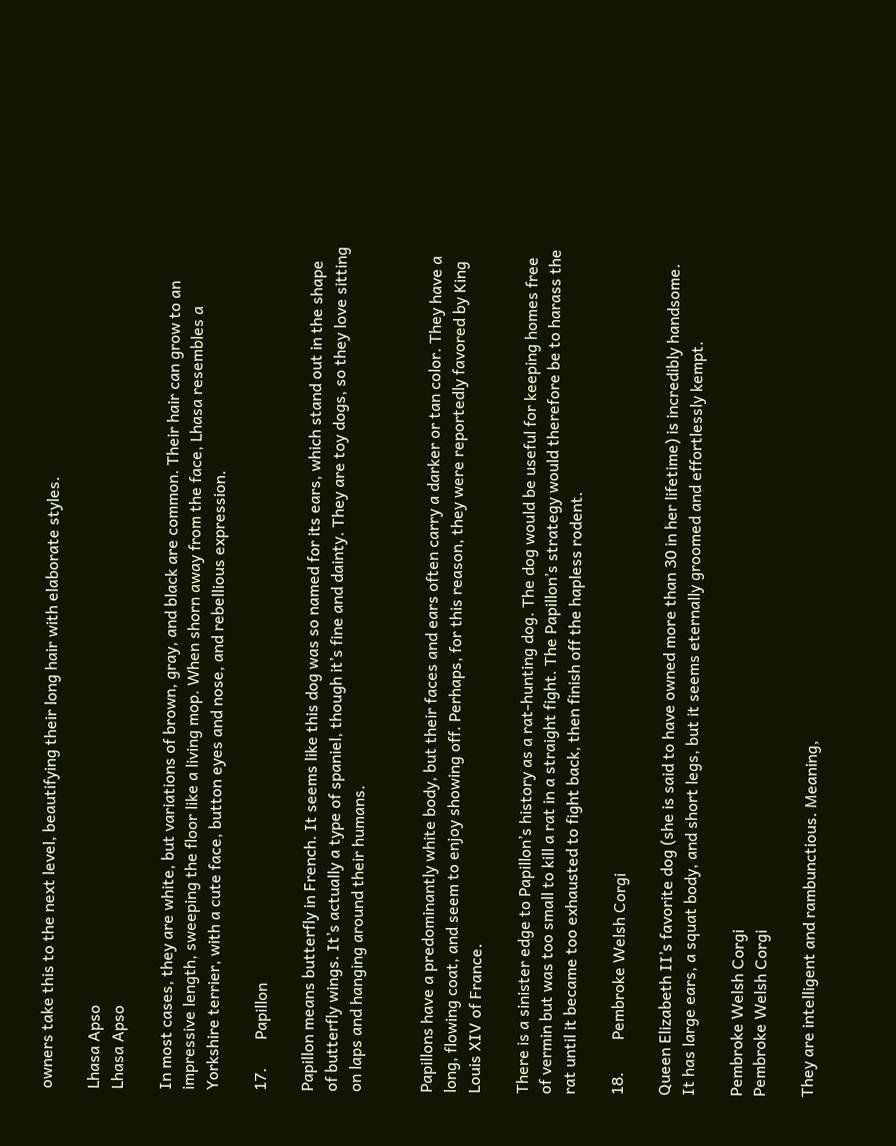owners take this to the next level, beautifying their long hair with elaborate styles.

Lhasa Apso
Lhasa Apso

In most cases, they are white, but variations of brown, gray, and black are common. Their hair can grow to an impressive length, sweeping the floor like a living mop. When shorn away from the face, Lhasa resembles a Yorkshire terrier, with a cute face, button eyes and nose, and rebellious expression.

17.       Papillon

Papillon means butterfly in French. It seems like this dog was so named for its ears, which stand out in the shape of butterfly wings. It’s actually a type of spaniel, though it’s fine and dainty. They are toy dogs, so they love sitting on laps and hanging around their humans.


Papillons have a predominantly white body, but their faces and ears often carry a darker or tan color. They have a long, flowing coat, and seem to enjoy showing off. Perhaps, for this reason, they were reportedly favored by King Louis XIV of France.

There is a sinister edge to Papillon’s history as a rat-hunting dog. The dog would be useful for keeping homes free of vermin but was too small to kill a rat in a straight fight. The Papillon’s strategy would therefore be to harass the rat until it became too exhausted to fight back, then finish off the hapless rodent.

18.        Pembroke Welsh Corgi

Queen Elizabeth II’s favorite dog (she is said to have owned more than 30 in her lifetime) is incredibly handsome. It has large ears, a squat body, and short legs, but it seems eternally groomed and effortlessly kempt.

Pembroke Welsh Corgi
Pembroke Welsh Corgi

They are intelligent and rambunctious. Meaning,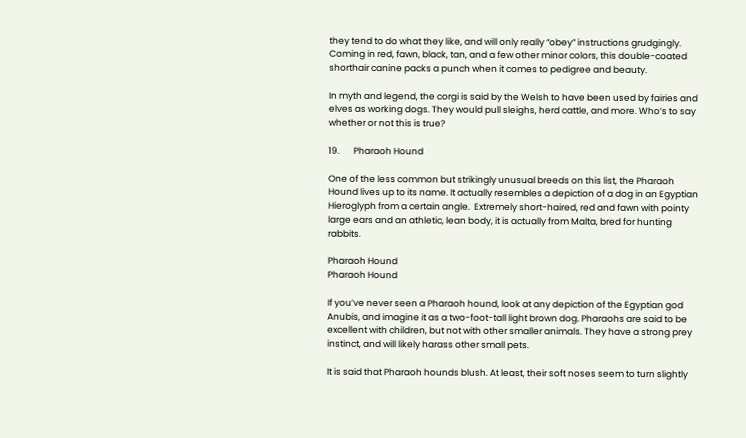they tend to do what they like, and will only really “obey” instructions grudgingly. Coming in red, fawn, black, tan, and a few other minor colors, this double-coated shorthair canine packs a punch when it comes to pedigree and beauty.

In myth and legend, the corgi is said by the Welsh to have been used by fairies and elves as working dogs. They would pull sleighs, herd cattle, and more. Who’s to say whether or not this is true?

19.       Pharaoh Hound

One of the less common but strikingly unusual breeds on this list, the Pharaoh Hound lives up to its name. It actually resembles a depiction of a dog in an Egyptian Hieroglyph from a certain angle.  Extremely short-haired, red and fawn with pointy large ears and an athletic, lean body, it is actually from Malta, bred for hunting rabbits.

Pharaoh Hound
Pharaoh Hound

If you’ve never seen a Pharaoh hound, look at any depiction of the Egyptian god Anubis, and imagine it as a two-foot-tall light brown dog. Pharaohs are said to be excellent with children, but not with other smaller animals. They have a strong prey instinct, and will likely harass other small pets.

It is said that Pharaoh hounds blush. At least, their soft noses seem to turn slightly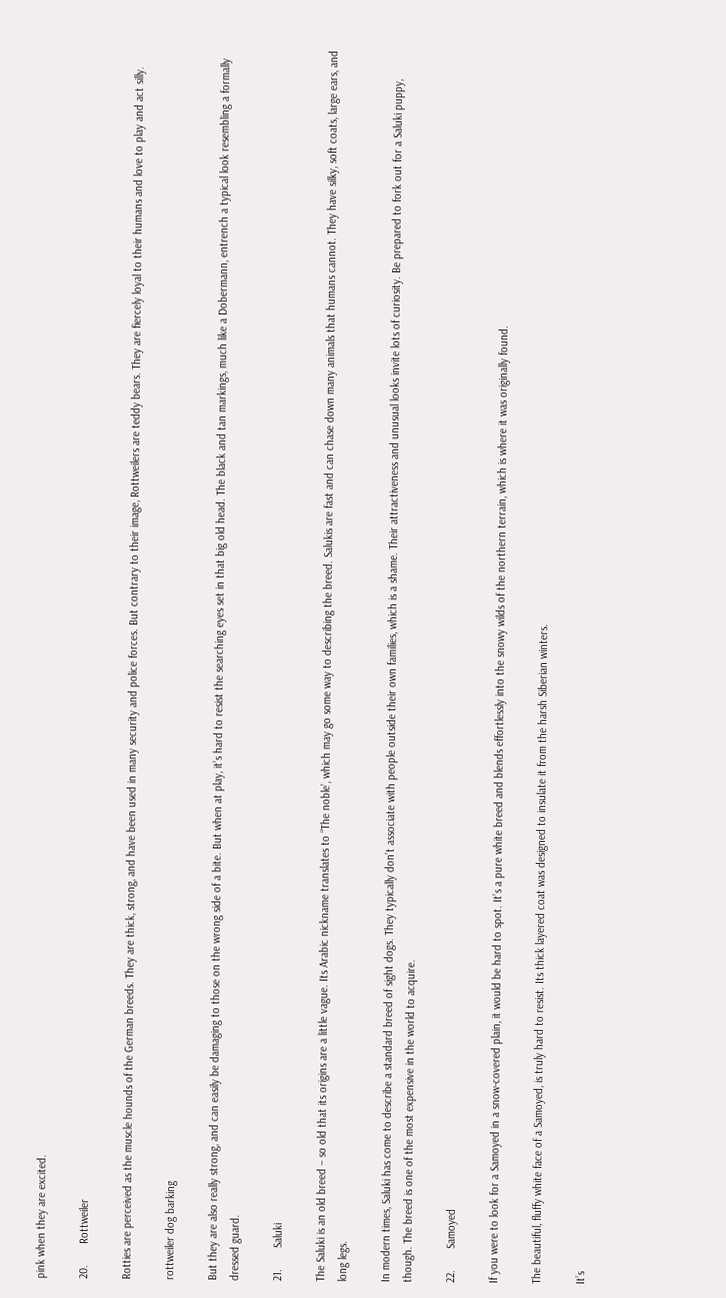pink when they are excited.

20.       Rottweiler

Rotties are perceived as the muscle hounds of the German breeds. They are thick, strong, and have been used in many security and police forces. But contrary to their image, Rottweilers are teddy bears. They are fiercely loyal to their humans and love to play and act silly.

rottweiler dog barking

But they are also really strong, and can easily be damaging to those on the wrong side of a bite. But when at play, it’s hard to resist the searching eyes set in that big old head. The black and tan markings, much like a Dobermann, entrench a typical look resembling a formally dressed guard.

21.       Saluki

The Saluki is an old breed – so old that its origins are a little vague. Its Arabic nickname translates to “The noble’, which may go some way to describing the breed. Salukis are fast and can chase down many animals that humans cannot. They have silky, soft coats, large ears, and long legs.

In modern times, Saluki has come to describe a standard breed of sight dogs. They typically don’t associate with people outside their own families, which is a shame. Their attractiveness and unusual looks invite lots of curiosity. Be prepared to fork out for a Saluki puppy, though. The breed is one of the most expensive in the world to acquire.

22.       Samoyed

If you were to look for a Samoyed in a snow-covered plain, it would be hard to spot. It’s a pure white breed and blends effortlessly into the snowy wilds of the northern terrain, which is where it was originally found.

The beautiful, fluffy white face of a Samoyed, is truly hard to resist. Its thick layered coat was designed to insulate it from the harsh Siberian winters.

It’s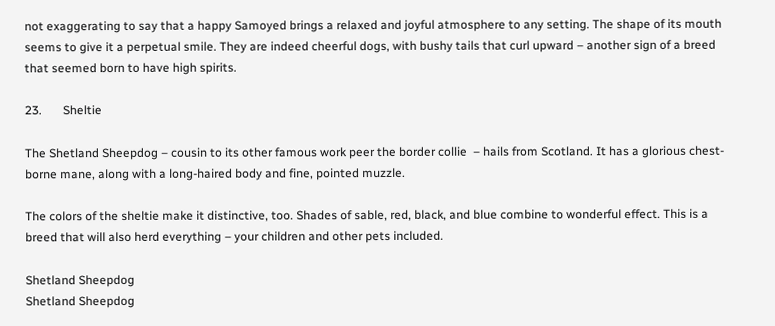not exaggerating to say that a happy Samoyed brings a relaxed and joyful atmosphere to any setting. The shape of its mouth seems to give it a perpetual smile. They are indeed cheerful dogs, with bushy tails that curl upward – another sign of a breed that seemed born to have high spirits.

23.       Sheltie

The Shetland Sheepdog – cousin to its other famous work peer the border collie  – hails from Scotland. It has a glorious chest-borne mane, along with a long-haired body and fine, pointed muzzle.

The colors of the sheltie make it distinctive, too. Shades of sable, red, black, and blue combine to wonderful effect. This is a breed that will also herd everything – your children and other pets included.

Shetland Sheepdog
Shetland Sheepdog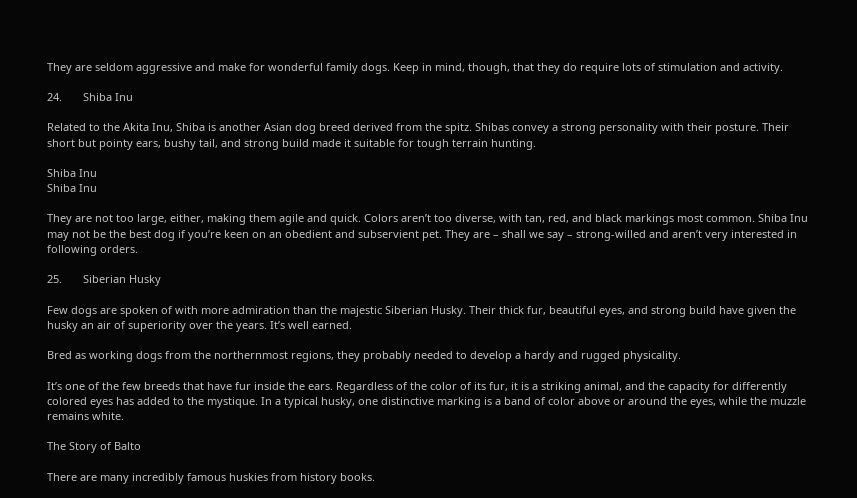They are seldom aggressive and make for wonderful family dogs. Keep in mind, though, that they do require lots of stimulation and activity.

24.       Shiba Inu

Related to the Akita Inu, Shiba is another Asian dog breed derived from the spitz. Shibas convey a strong personality with their posture. Their short but pointy ears, bushy tail, and strong build made it suitable for tough terrain hunting.

Shiba Inu
Shiba Inu

They are not too large, either, making them agile and quick. Colors aren’t too diverse, with tan, red, and black markings most common. Shiba Inu may not be the best dog if you’re keen on an obedient and subservient pet. They are – shall we say – strong-willed and aren’t very interested in following orders.

25.       Siberian Husky

Few dogs are spoken of with more admiration than the majestic Siberian Husky. Their thick fur, beautiful eyes, and strong build have given the husky an air of superiority over the years. It’s well earned.

Bred as working dogs from the northernmost regions, they probably needed to develop a hardy and rugged physicality.

It’s one of the few breeds that have fur inside the ears. Regardless of the color of its fur, it is a striking animal, and the capacity for differently colored eyes has added to the mystique. In a typical husky, one distinctive marking is a band of color above or around the eyes, while the muzzle remains white.

The Story of Balto

There are many incredibly famous huskies from history books.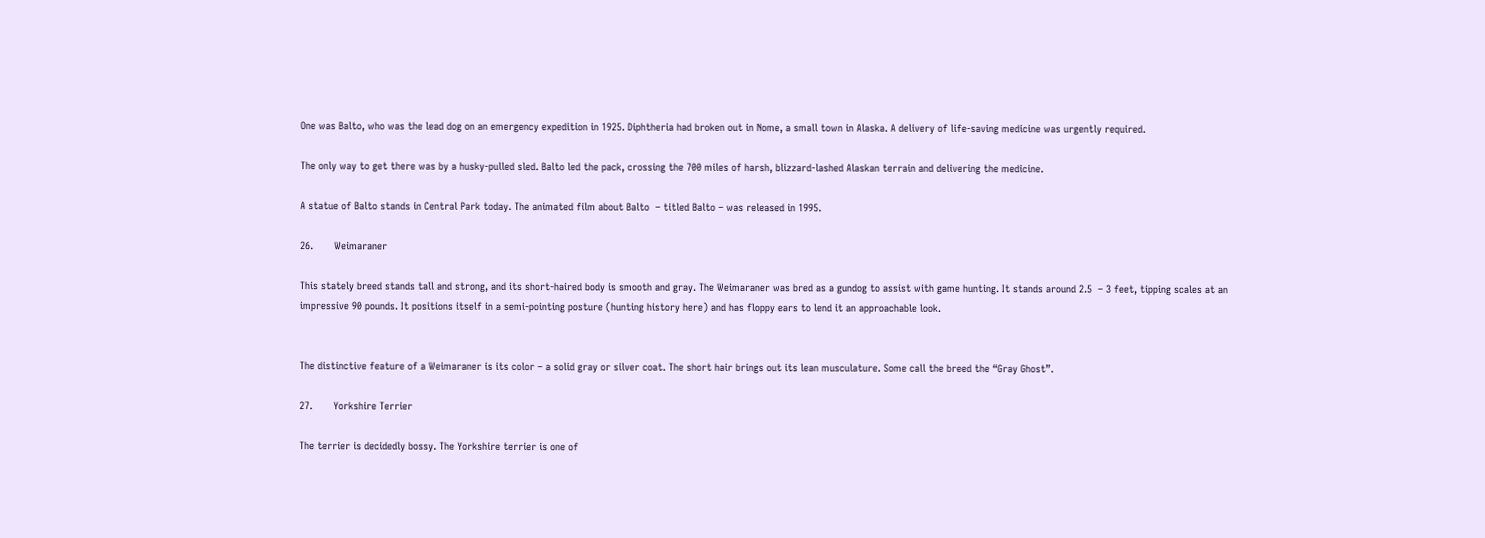One was Balto, who was the lead dog on an emergency expedition in 1925. Diphtheria had broken out in Nome, a small town in Alaska. A delivery of life-saving medicine was urgently required.

The only way to get there was by a husky-pulled sled. Balto led the pack, crossing the 700 miles of harsh, blizzard-lashed Alaskan terrain and delivering the medicine.

A statue of Balto stands in Central Park today. The animated film about Balto  – titled Balto – was released in 1995.

26.       Weimaraner

This stately breed stands tall and strong, and its short-haired body is smooth and gray. The Weimaraner was bred as a gundog to assist with game hunting. It stands around 2.5  – 3 feet, tipping scales at an impressive 90 pounds. It positions itself in a semi-pointing posture (hunting history here) and has floppy ears to lend it an approachable look.


The distinctive feature of a Weimaraner is its color – a solid gray or silver coat. The short hair brings out its lean musculature. Some call the breed the “Gray Ghost”.

27.       Yorkshire Terrier

The terrier is decidedly bossy. The Yorkshire terrier is one of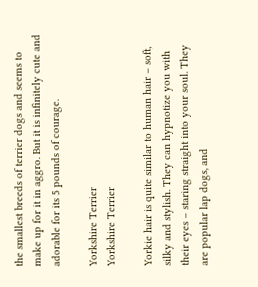the smallest breeds of terrier dogs and seems to make up for it in aggro. But it is infinitely cute and adorable for its 5 pounds of courage.

Yorkshire Terrier
Yorkshire Terrier

Yorkie hair is quite similar to human hair – soft, silky and stylish. They can hypnotize you with their eyes – staring straight into your soul. They are popular lap dogs, and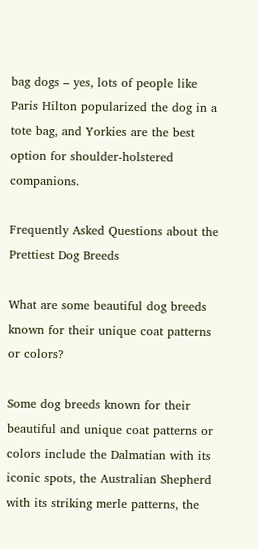bag dogs – yes, lots of people like Paris Hilton popularized the dog in a tote bag, and Yorkies are the best option for shoulder-holstered companions.

Frequently Asked Questions about the Prettiest Dog Breeds

What are some beautiful dog breeds known for their unique coat patterns or colors?

Some dog breeds known for their beautiful and unique coat patterns or colors include the Dalmatian with its iconic spots, the Australian Shepherd with its striking merle patterns, the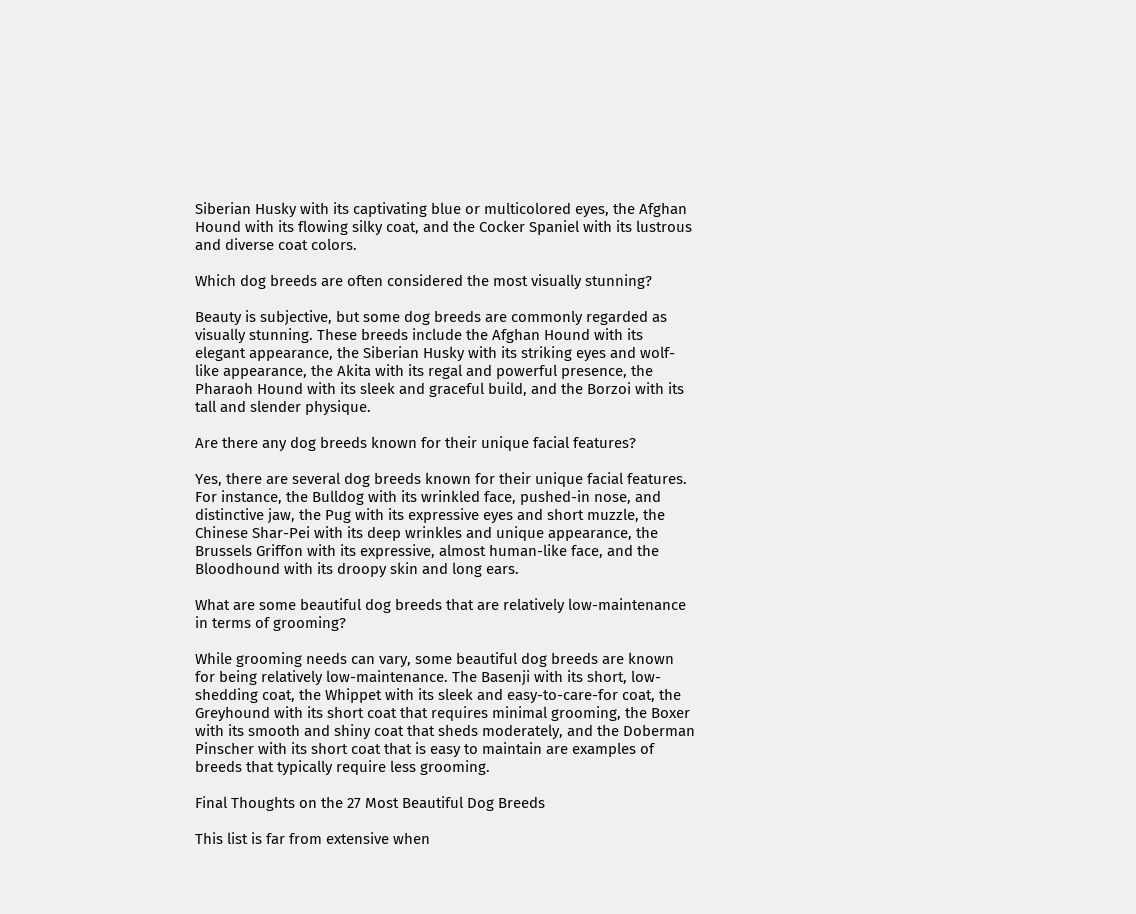Siberian Husky with its captivating blue or multicolored eyes, the Afghan Hound with its flowing silky coat, and the Cocker Spaniel with its lustrous and diverse coat colors.

Which dog breeds are often considered the most visually stunning?

Beauty is subjective, but some dog breeds are commonly regarded as visually stunning. These breeds include the Afghan Hound with its elegant appearance, the Siberian Husky with its striking eyes and wolf-like appearance, the Akita with its regal and powerful presence, the Pharaoh Hound with its sleek and graceful build, and the Borzoi with its tall and slender physique.

Are there any dog breeds known for their unique facial features?

Yes, there are several dog breeds known for their unique facial features. For instance, the Bulldog with its wrinkled face, pushed-in nose, and distinctive jaw, the Pug with its expressive eyes and short muzzle, the Chinese Shar-Pei with its deep wrinkles and unique appearance, the Brussels Griffon with its expressive, almost human-like face, and the Bloodhound with its droopy skin and long ears.

What are some beautiful dog breeds that are relatively low-maintenance in terms of grooming?

While grooming needs can vary, some beautiful dog breeds are known for being relatively low-maintenance. The Basenji with its short, low-shedding coat, the Whippet with its sleek and easy-to-care-for coat, the Greyhound with its short coat that requires minimal grooming, the Boxer with its smooth and shiny coat that sheds moderately, and the Doberman Pinscher with its short coat that is easy to maintain are examples of breeds that typically require less grooming.

Final Thoughts on the 27 Most Beautiful Dog Breeds

This list is far from extensive when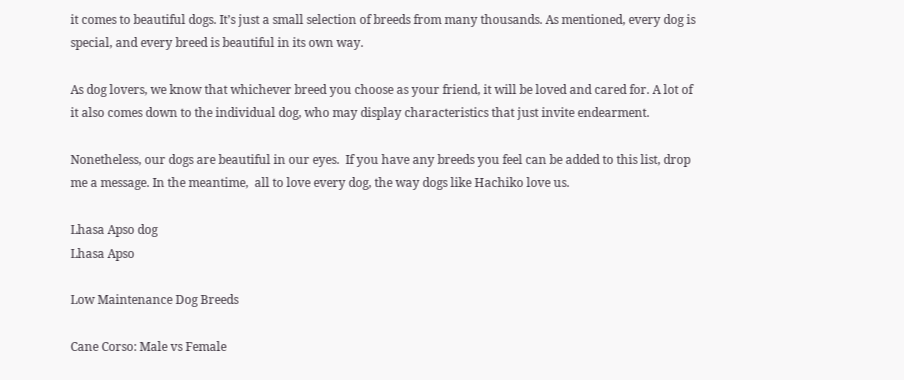it comes to beautiful dogs. It’s just a small selection of breeds from many thousands. As mentioned, every dog is special, and every breed is beautiful in its own way.

As dog lovers, we know that whichever breed you choose as your friend, it will be loved and cared for. A lot of it also comes down to the individual dog, who may display characteristics that just invite endearment.

Nonetheless, our dogs are beautiful in our eyes.  If you have any breeds you feel can be added to this list, drop me a message. In the meantime,  all to love every dog, the way dogs like Hachiko love us.

Lhasa Apso dog
Lhasa Apso

Low Maintenance Dog Breeds

Cane Corso: Male vs Female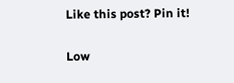Like this post? Pin it!

Low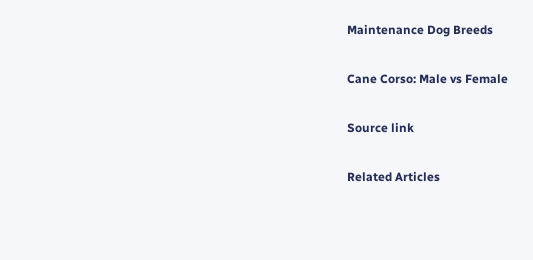Maintenance Dog Breeds

Cane Corso: Male vs Female

Source link

Related Articles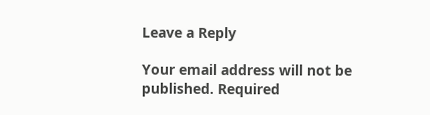Leave a Reply

Your email address will not be published. Required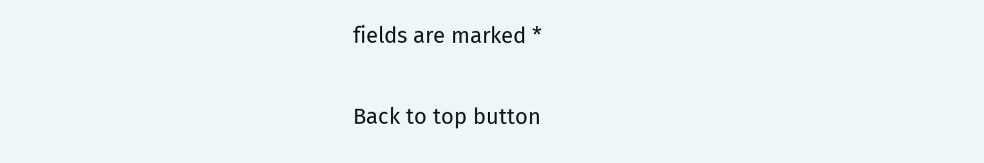fields are marked *

Back to top button